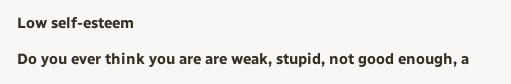Low self-esteem

Do you ever think you are are weak, stupid, not good enough, a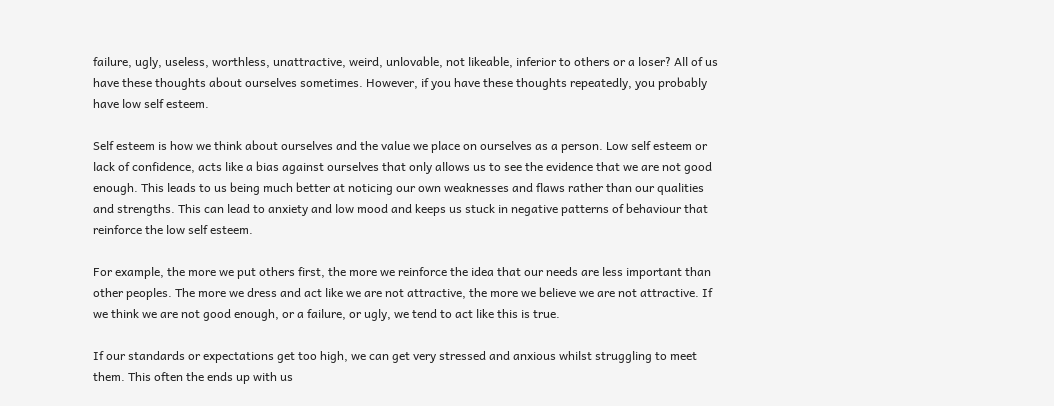failure, ugly, useless, worthless, unattractive, weird, unlovable, not likeable, inferior to others or a loser? All of us have these thoughts about ourselves sometimes. However, if you have these thoughts repeatedly, you probably have low self esteem.

Self esteem is how we think about ourselves and the value we place on ourselves as a person. Low self esteem or lack of confidence, acts like a bias against ourselves that only allows us to see the evidence that we are not good enough. This leads to us being much better at noticing our own weaknesses and flaws rather than our qualities and strengths. This can lead to anxiety and low mood and keeps us stuck in negative patterns of behaviour that reinforce the low self esteem.

For example, the more we put others first, the more we reinforce the idea that our needs are less important than other peoples. The more we dress and act like we are not attractive, the more we believe we are not attractive. If we think we are not good enough, or a failure, or ugly, we tend to act like this is true.

If our standards or expectations get too high, we can get very stressed and anxious whilst struggling to meet them. This often the ends up with us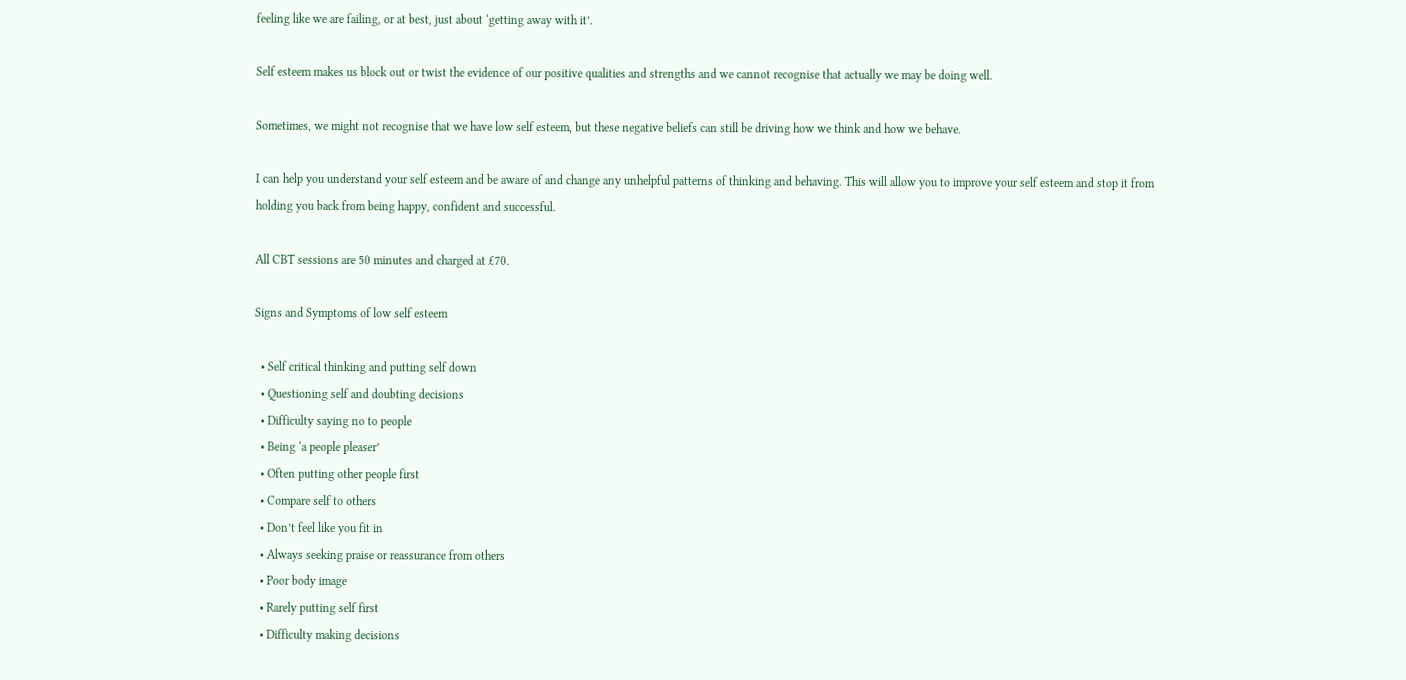feeling like we are failing, or at best, just about ‘getting away with it’.

Self esteem makes us block out or twist the evidence of our positive qualities and strengths and we cannot recognise that actually we may be doing well.

Sometimes, we might not recognise that we have low self esteem, but these negative beliefs can still be driving how we think and how we behave.

I can help you understand your self esteem and be aware of and change any unhelpful patterns of thinking and behaving. This will allow you to improve your self esteem and stop it from holding you back from being happy, confident and successful.

All CBT sessions are 50 minutes and charged at £70.

Signs and Symptoms of low self esteem

  • Self critical thinking and putting self down
  • Questioning self and doubting decisions
  • Difficulty saying no to people
  • Being ‘a people pleaser’
  • Often putting other people first
  • Compare self to others
  • Don’t feel like you fit in
  • Always seeking praise or reassurance from others
  • Poor body image
  • Rarely putting self first
  • Difficulty making decisions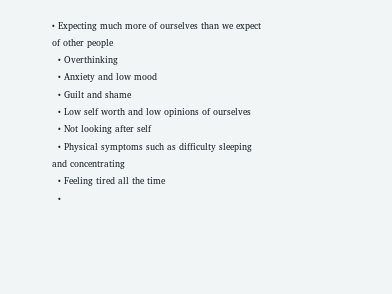• Expecting much more of ourselves than we expect of other people
  • Overthinking
  • Anxiety and low mood
  • Guilt and shame
  • Low self worth and low opinions of ourselves
  • Not looking after self
  • Physical symptoms such as difficulty sleeping and concentrating
  • Feeling tired all the time
  •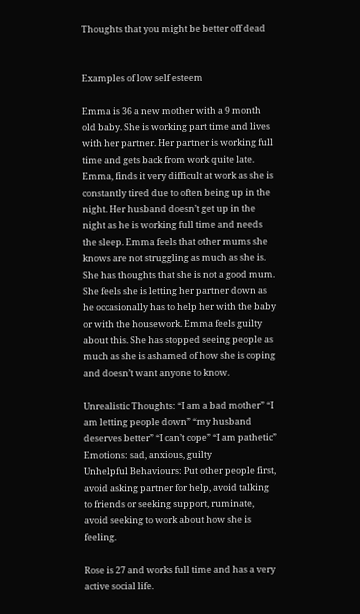Thoughts that you might be better off dead


Examples of low self esteem

Emma is 36 a new mother with a 9 month old baby. She is working part time and lives with her partner. Her partner is working full time and gets back from work quite late. Emma, finds it very difficult at work as she is constantly tired due to often being up in the night. Her husband doesn’t get up in the night as he is working full time and needs the sleep. Emma feels that other mums she knows are not struggling as much as she is. She has thoughts that she is not a good mum. She feels she is letting her partner down as he occasionally has to help her with the baby or with the housework. Emma feels guilty about this. She has stopped seeing people as much as she is ashamed of how she is coping and doesn’t want anyone to know.

Unrealistic Thoughts: “I am a bad mother” “I am letting people down” “my husband deserves better” “I can’t cope” “I am pathetic”
Emotions: sad, anxious, guilty
Unhelpful Behaviours: Put other people first, avoid asking partner for help, avoid talking to friends or seeking support, ruminate, avoid seeking to work about how she is feeling.

Rose is 27 and works full time and has a very active social life.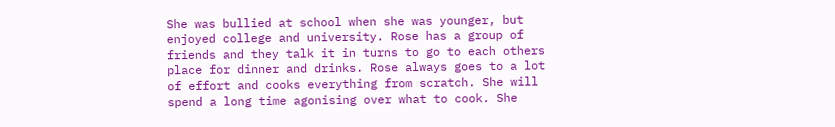She was bullied at school when she was younger, but enjoyed college and university. Rose has a group of friends and they talk it in turns to go to each others place for dinner and drinks. Rose always goes to a lot of effort and cooks everything from scratch. She will spend a long time agonising over what to cook. She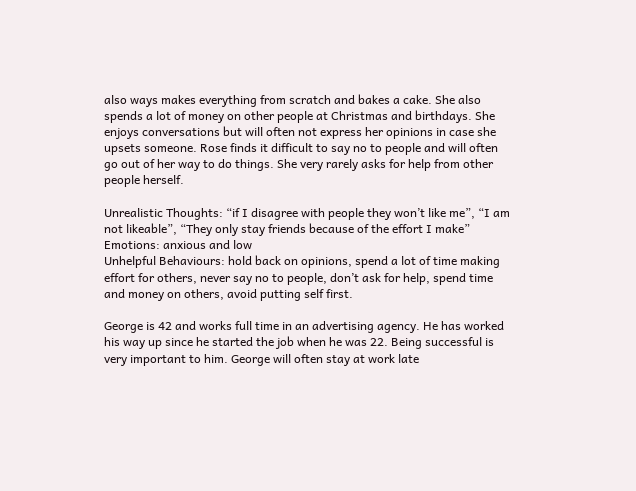also ways makes everything from scratch and bakes a cake. She also spends a lot of money on other people at Christmas and birthdays. She enjoys conversations but will often not express her opinions in case she upsets someone. Rose finds it difficult to say no to people and will often go out of her way to do things. She very rarely asks for help from other people herself.

Unrealistic Thoughts: “if I disagree with people they won’t like me”, “I am not likeable”, “They only stay friends because of the effort I make”
Emotions: anxious and low
Unhelpful Behaviours: hold back on opinions, spend a lot of time making effort for others, never say no to people, don’t ask for help, spend time and money on others, avoid putting self first.

George is 42 and works full time in an advertising agency. He has worked his way up since he started the job when he was 22. Being successful is very important to him. George will often stay at work late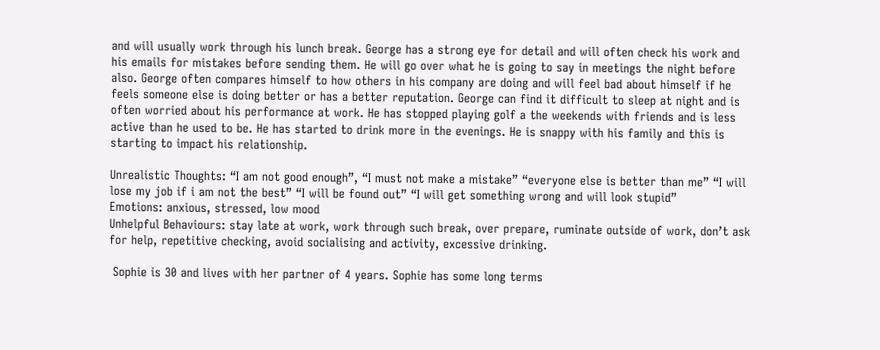and will usually work through his lunch break. George has a strong eye for detail and will often check his work and his emails for mistakes before sending them. He will go over what he is going to say in meetings the night before also. George often compares himself to how others in his company are doing and will feel bad about himself if he feels someone else is doing better or has a better reputation. George can find it difficult to sleep at night and is often worried about his performance at work. He has stopped playing golf a the weekends with friends and is less active than he used to be. He has started to drink more in the evenings. He is snappy with his family and this is starting to impact his relationship.

Unrealistic Thoughts: “I am not good enough”, “I must not make a mistake” “everyone else is better than me” “I will lose my job if i am not the best” “I will be found out” “I will get something wrong and will look stupid”
Emotions: anxious, stressed, low mood
Unhelpful Behaviours: stay late at work, work through such break, over prepare, ruminate outside of work, don’t ask for help, repetitive checking, avoid socialising and activity, excessive drinking.

 Sophie is 30 and lives with her partner of 4 years. Sophie has some long terms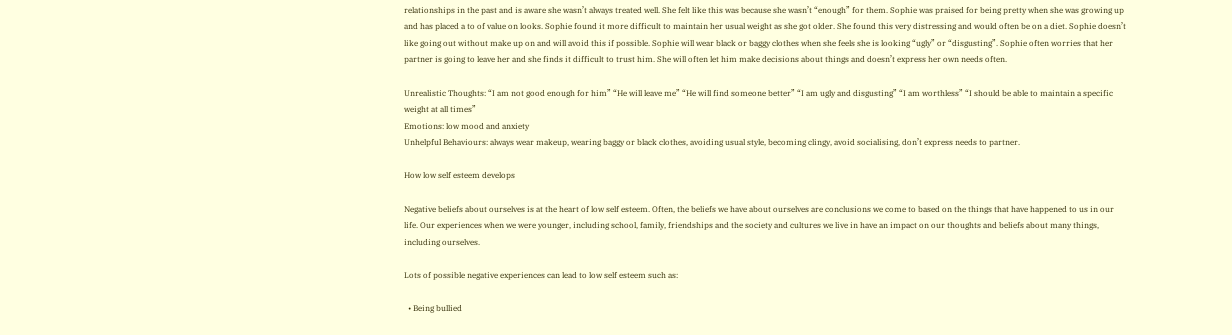relationships in the past and is aware she wasn’t always treated well. She felt like this was because she wasn’t “enough” for them. Sophie was praised for being pretty when she was growing up and has placed a to of value on looks. Sophie found it more difficult to maintain her usual weight as she got older. She found this very distressing and would often be on a diet. Sophie doesn’t like going out without make up on and will avoid this if possible. Sophie will wear black or baggy clothes when she feels she is looking “ugly” or “disgusting”. Sophie often worries that her partner is going to leave her and she finds it difficult to trust him. She will often let him make decisions about things and doesn’t express her own needs often.

Unrealistic Thoughts: “I am not good enough for him” “He will leave me” “He will find someone better” “I am ugly and disgusting” “I am worthless” “I should be able to maintain a specific weight at all times”
Emotions: low mood and anxiety
Unhelpful Behaviours: always wear makeup, wearing baggy or black clothes, avoiding usual style, becoming clingy, avoid socialising, don’t express needs to partner.

How low self esteem develops

Negative beliefs about ourselves is at the heart of low self esteem. Often, the beliefs we have about ourselves are conclusions we come to based on the things that have happened to us in our life. Our experiences when we were younger, including school, family, friendships and the society and cultures we live in have an impact on our thoughts and beliefs about many things, including ourselves.

Lots of possible negative experiences can lead to low self esteem such as:

  • Being bullied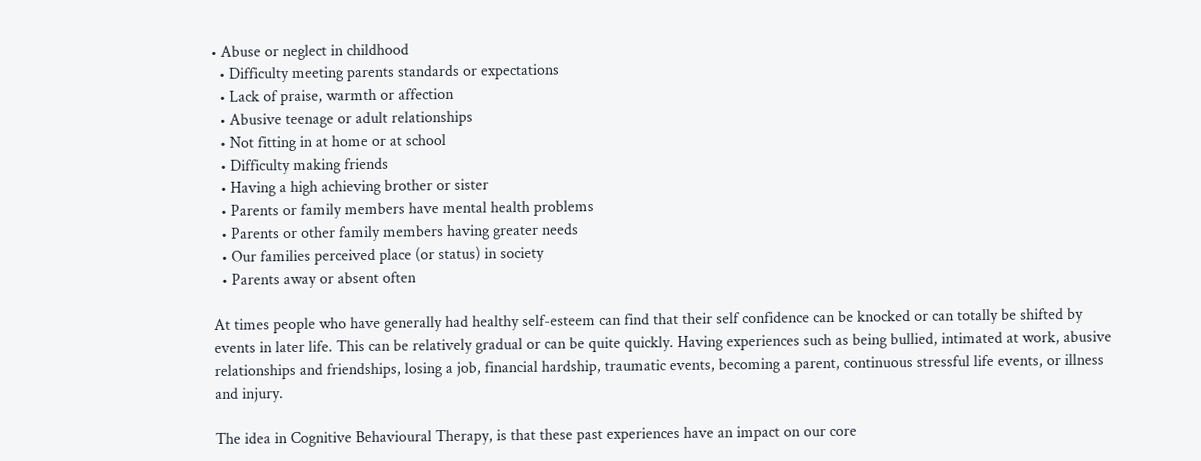• Abuse or neglect in childhood
  • Difficulty meeting parents standards or expectations
  • Lack of praise, warmth or affection
  • Abusive teenage or adult relationships
  • Not fitting in at home or at school
  • Difficulty making friends
  • Having a high achieving brother or sister
  • Parents or family members have mental health problems
  • Parents or other family members having greater needs
  • Our families perceived place (or status) in society
  • Parents away or absent often

At times people who have generally had healthy self-esteem can find that their self confidence can be knocked or can totally be shifted by events in later life. This can be relatively gradual or can be quite quickly. Having experiences such as being bullied, intimated at work, abusive relationships and friendships, losing a job, financial hardship, traumatic events, becoming a parent, continuous stressful life events, or illness and injury.

The idea in Cognitive Behavioural Therapy, is that these past experiences have an impact on our core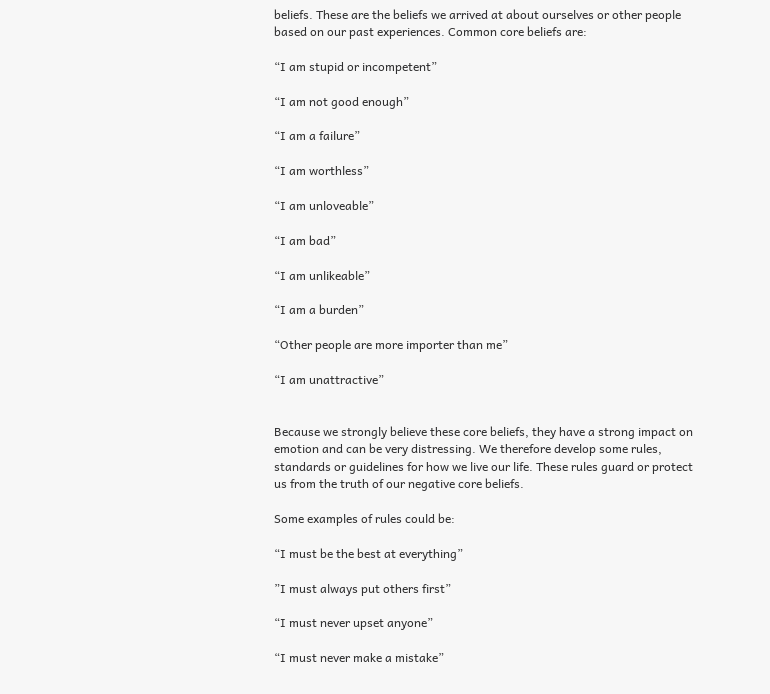beliefs. These are the beliefs we arrived at about ourselves or other people based on our past experiences. Common core beliefs are:

“I am stupid or incompetent”

“I am not good enough”

“I am a failure”

“I am worthless”

“I am unloveable”

“I am bad”

“I am unlikeable”

“I am a burden”

“Other people are more importer than me”

“I am unattractive”


Because we strongly believe these core beliefs, they have a strong impact on emotion and can be very distressing. We therefore develop some rules, standards or guidelines for how we live our life. These rules guard or protect us from the truth of our negative core beliefs.

Some examples of rules could be:

“I must be the best at everything”

”I must always put others first”

“I must never upset anyone”

“I must never make a mistake”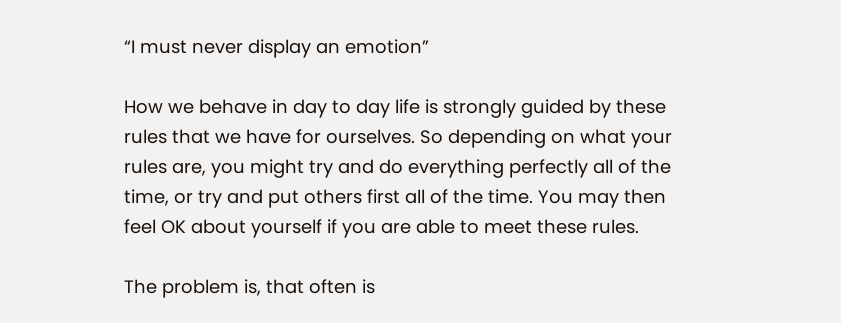“I must never display an emotion”

How we behave in day to day life is strongly guided by these rules that we have for ourselves. So depending on what your rules are, you might try and do everything perfectly all of the time, or try and put others first all of the time. You may then feel OK about yourself if you are able to meet these rules.

The problem is, that often is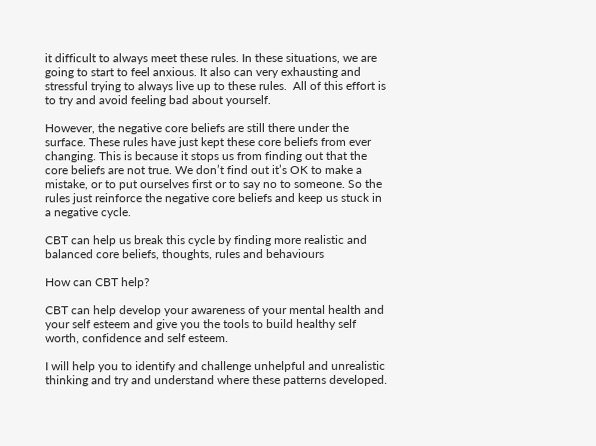it difficult to always meet these rules. In these situations, we are going to start to feel anxious. It also can very exhausting and stressful trying to always live up to these rules.  All of this effort is to try and avoid feeling bad about yourself.

However, the negative core beliefs are still there under the surface. These rules have just kept these core beliefs from ever changing. This is because it stops us from finding out that the core beliefs are not true. We don’t find out it’s OK to make a mistake, or to put ourselves first or to say no to someone. So the rules just reinforce the negative core beliefs and keep us stuck in a negative cycle.

CBT can help us break this cycle by finding more realistic and balanced core beliefs, thoughts, rules and behaviours

How can CBT help?

CBT can help develop your awareness of your mental health and your self esteem and give you the tools to build healthy self worth, confidence and self esteem.

I will help you to identify and challenge unhelpful and unrealistic thinking and try and understand where these patterns developed.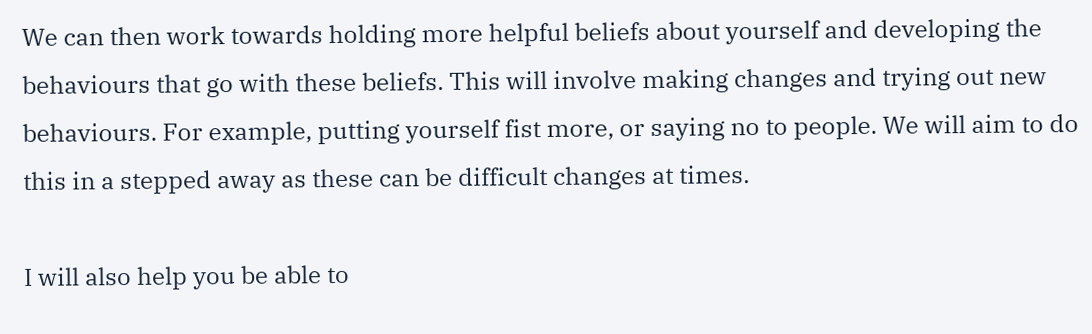We can then work towards holding more helpful beliefs about yourself and developing the behaviours that go with these beliefs. This will involve making changes and trying out new behaviours. For example, putting yourself fist more, or saying no to people. We will aim to do this in a stepped away as these can be difficult changes at times.

I will also help you be able to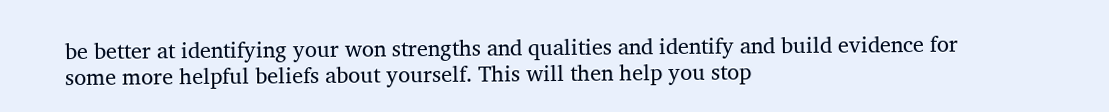be better at identifying your won strengths and qualities and identify and build evidence for some more helpful beliefs about yourself. This will then help you stop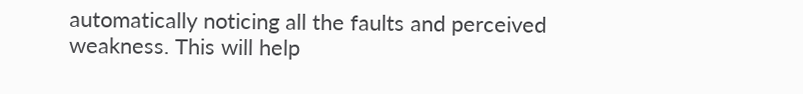automatically noticing all the faults and perceived weakness. This will help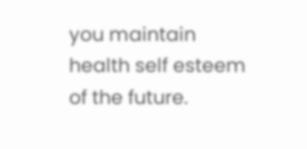you maintain health self esteem of the future.